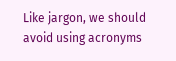Like jargon, we should avoid using acronyms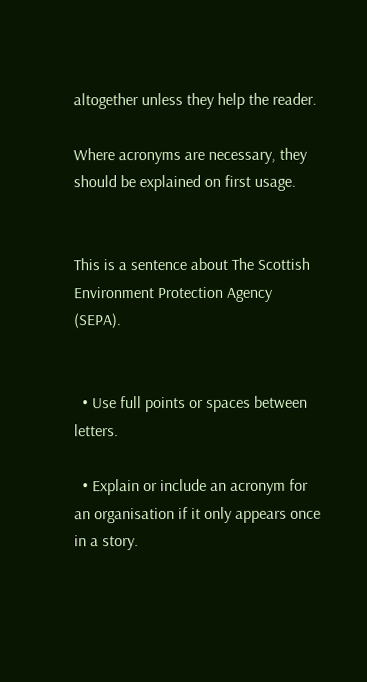altogether unless they help the reader.

Where acronyms are necessary, they should be explained on first usage.


This is a sentence about The Scottish Environment Protection Agency (SEPA).


  • Use full points or spaces between letters.

  • Explain or include an acronym for an organisation if it only appears once in a story.